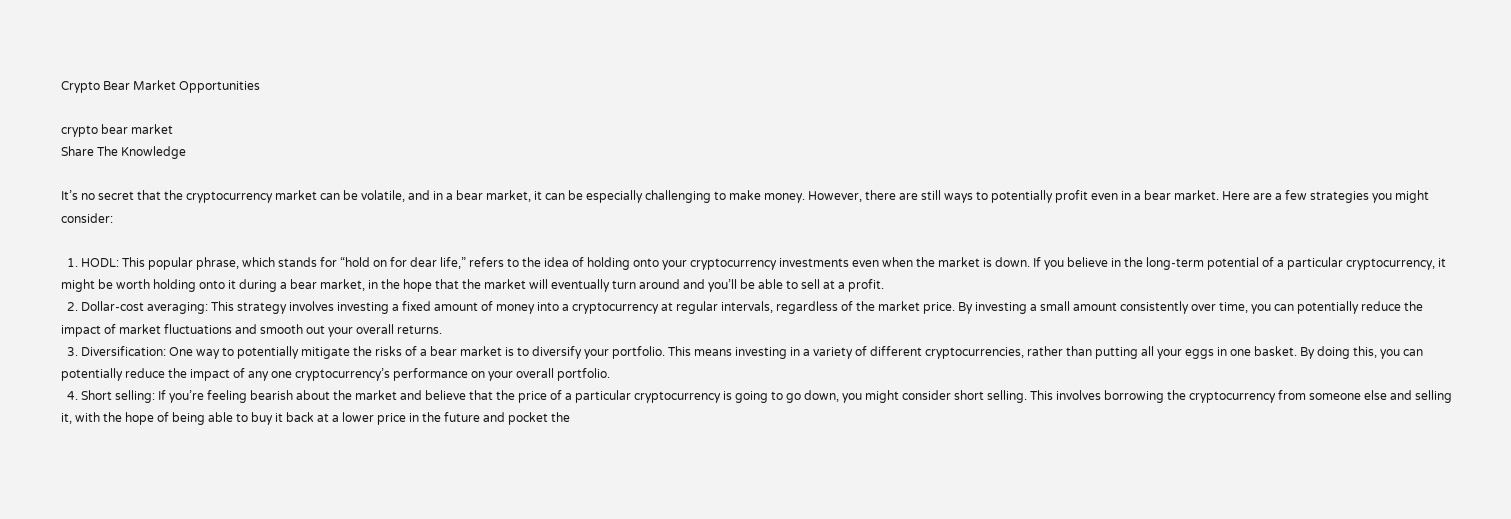Crypto Bear Market Opportunities

crypto bear market
Share The Knowledge

It’s no secret that the cryptocurrency market can be volatile, and in a bear market, it can be especially challenging to make money. However, there are still ways to potentially profit even in a bear market. Here are a few strategies you might consider:

  1. HODL: This popular phrase, which stands for “hold on for dear life,” refers to the idea of holding onto your cryptocurrency investments even when the market is down. If you believe in the long-term potential of a particular cryptocurrency, it might be worth holding onto it during a bear market, in the hope that the market will eventually turn around and you’ll be able to sell at a profit.
  2. Dollar-cost averaging: This strategy involves investing a fixed amount of money into a cryptocurrency at regular intervals, regardless of the market price. By investing a small amount consistently over time, you can potentially reduce the impact of market fluctuations and smooth out your overall returns.
  3. Diversification: One way to potentially mitigate the risks of a bear market is to diversify your portfolio. This means investing in a variety of different cryptocurrencies, rather than putting all your eggs in one basket. By doing this, you can potentially reduce the impact of any one cryptocurrency’s performance on your overall portfolio.
  4. Short selling: If you’re feeling bearish about the market and believe that the price of a particular cryptocurrency is going to go down, you might consider short selling. This involves borrowing the cryptocurrency from someone else and selling it, with the hope of being able to buy it back at a lower price in the future and pocket the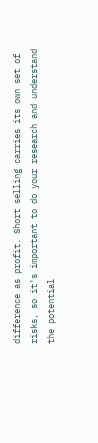difference as profit. Short selling carries its own set of risks, so it’s important to do your research and understand the potential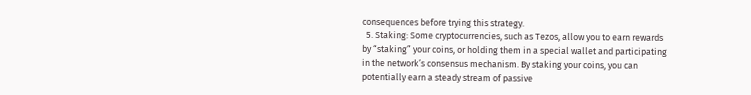consequences before trying this strategy.
  5. Staking: Some cryptocurrencies, such as Tezos, allow you to earn rewards by “staking” your coins, or holding them in a special wallet and participating in the network’s consensus mechanism. By staking your coins, you can potentially earn a steady stream of passive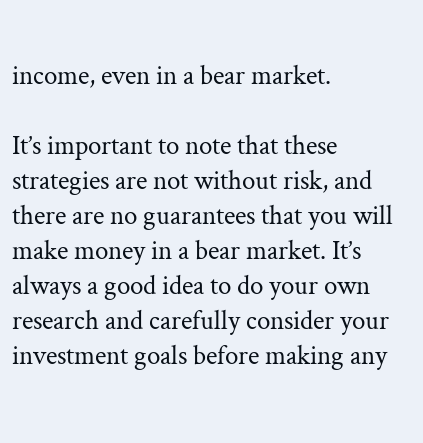income, even in a bear market.

It’s important to note that these strategies are not without risk, and there are no guarantees that you will make money in a bear market. It’s always a good idea to do your own research and carefully consider your investment goals before making any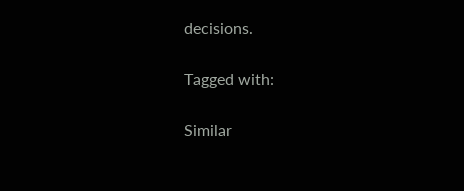decisions.

Tagged with:

Similar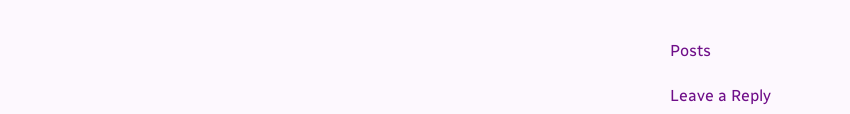Posts

Leave a Reply